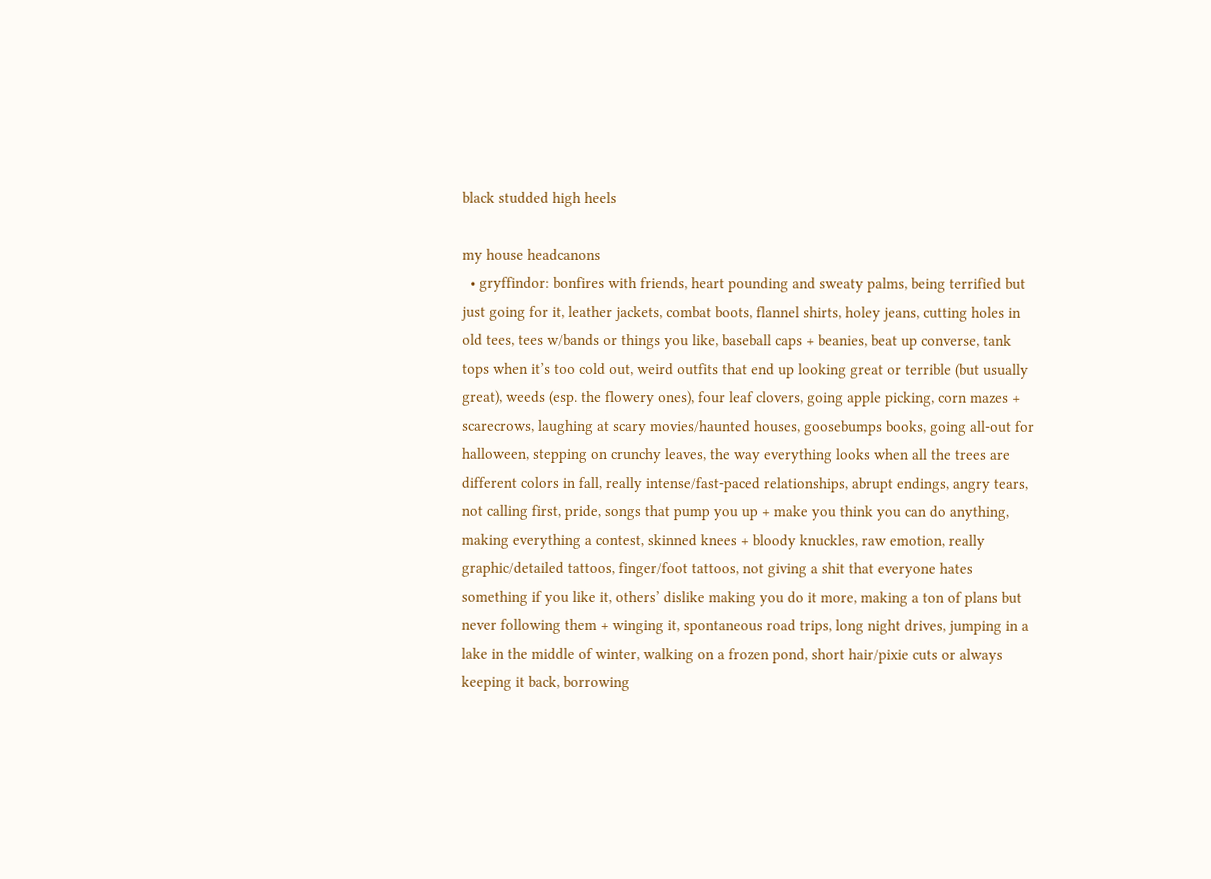black studded high heels

my house headcanons
  • gryffindor: bonfires with friends, heart pounding and sweaty palms, being terrified but just going for it, leather jackets, combat boots, flannel shirts, holey jeans, cutting holes in old tees, tees w/bands or things you like, baseball caps + beanies, beat up converse, tank tops when it’s too cold out, weird outfits that end up looking great or terrible (but usually great), weeds (esp. the flowery ones), four leaf clovers, going apple picking, corn mazes + scarecrows, laughing at scary movies/haunted houses, goosebumps books, going all-out for halloween, stepping on crunchy leaves, the way everything looks when all the trees are different colors in fall, really intense/fast-paced relationships, abrupt endings, angry tears, not calling first, pride, songs that pump you up + make you think you can do anything, making everything a contest, skinned knees + bloody knuckles, raw emotion, really graphic/detailed tattoos, finger/foot tattoos, not giving a shit that everyone hates something if you like it, others’ dislike making you do it more, making a ton of plans but never following them + winging it, spontaneous road trips, long night drives, jumping in a lake in the middle of winter, walking on a frozen pond, short hair/pixie cuts or always keeping it back, borrowing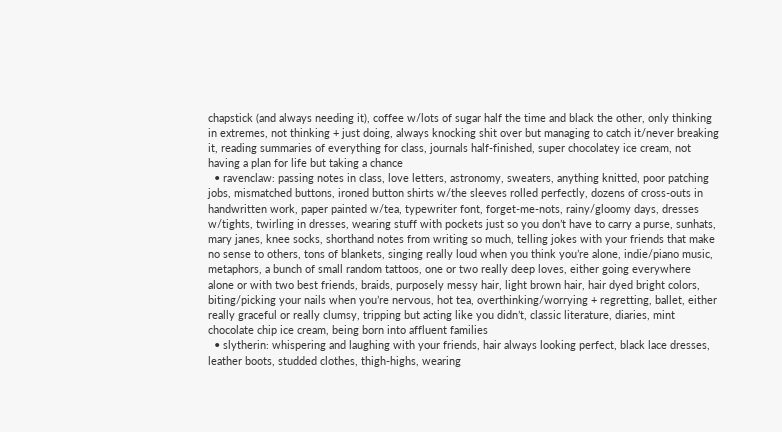chapstick (and always needing it), coffee w/lots of sugar half the time and black the other, only thinking in extremes, not thinking + just doing, always knocking shit over but managing to catch it/never breaking it, reading summaries of everything for class, journals half-finished, super chocolatey ice cream, not having a plan for life but taking a chance
  • ravenclaw: passing notes in class, love letters, astronomy, sweaters, anything knitted, poor patching jobs, mismatched buttons, ironed button shirts w/the sleeves rolled perfectly, dozens of cross-outs in handwritten work, paper painted w/tea, typewriter font, forget-me-nots, rainy/gloomy days, dresses w/tights, twirling in dresses, wearing stuff with pockets just so you don’t have to carry a purse, sunhats, mary janes, knee socks, shorthand notes from writing so much, telling jokes with your friends that make no sense to others, tons of blankets, singing really loud when you think you’re alone, indie/piano music, metaphors, a bunch of small random tattoos, one or two really deep loves, either going everywhere alone or with two best friends, braids, purposely messy hair, light brown hair, hair dyed bright colors, biting/picking your nails when you’re nervous, hot tea, overthinking/worrying + regretting, ballet, either really graceful or really clumsy, tripping but acting like you didn’t, classic literature, diaries, mint chocolate chip ice cream, being born into affluent families
  • slytherin: whispering and laughing with your friends, hair always looking perfect, black lace dresses, leather boots, studded clothes, thigh-highs, wearing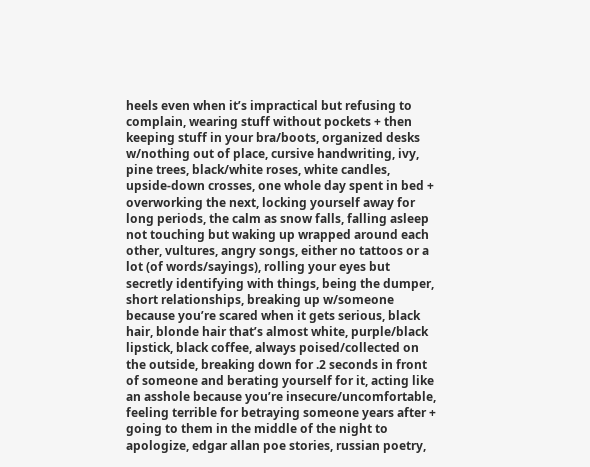heels even when it’s impractical but refusing to complain, wearing stuff without pockets + then keeping stuff in your bra/boots, organized desks w/nothing out of place, cursive handwriting, ivy, pine trees, black/white roses, white candles, upside-down crosses, one whole day spent in bed + overworking the next, locking yourself away for long periods, the calm as snow falls, falling asleep not touching but waking up wrapped around each other, vultures, angry songs, either no tattoos or a lot (of words/sayings), rolling your eyes but secretly identifying with things, being the dumper, short relationships, breaking up w/someone because you’re scared when it gets serious, black hair, blonde hair that’s almost white, purple/black lipstick, black coffee, always poised/collected on the outside, breaking down for .2 seconds in front of someone and berating yourself for it, acting like an asshole because you’re insecure/uncomfortable, feeling terrible for betraying someone years after + going to them in the middle of the night to apologize, edgar allan poe stories, russian poetry,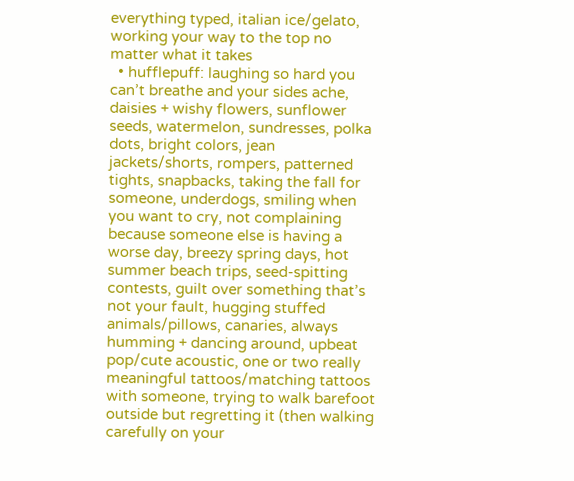everything typed, italian ice/gelato, working your way to the top no matter what it takes
  • hufflepuff: laughing so hard you can’t breathe and your sides ache, daisies + wishy flowers, sunflower seeds, watermelon, sundresses, polka dots, bright colors, jean jackets/shorts, rompers, patterned tights, snapbacks, taking the fall for someone, underdogs, smiling when you want to cry, not complaining because someone else is having a worse day, breezy spring days, hot summer beach trips, seed-spitting contests, guilt over something that’s not your fault, hugging stuffed animals/pillows, canaries, always humming + dancing around, upbeat pop/cute acoustic, one or two really meaningful tattoos/matching tattoos with someone, trying to walk barefoot outside but regretting it (then walking carefully on your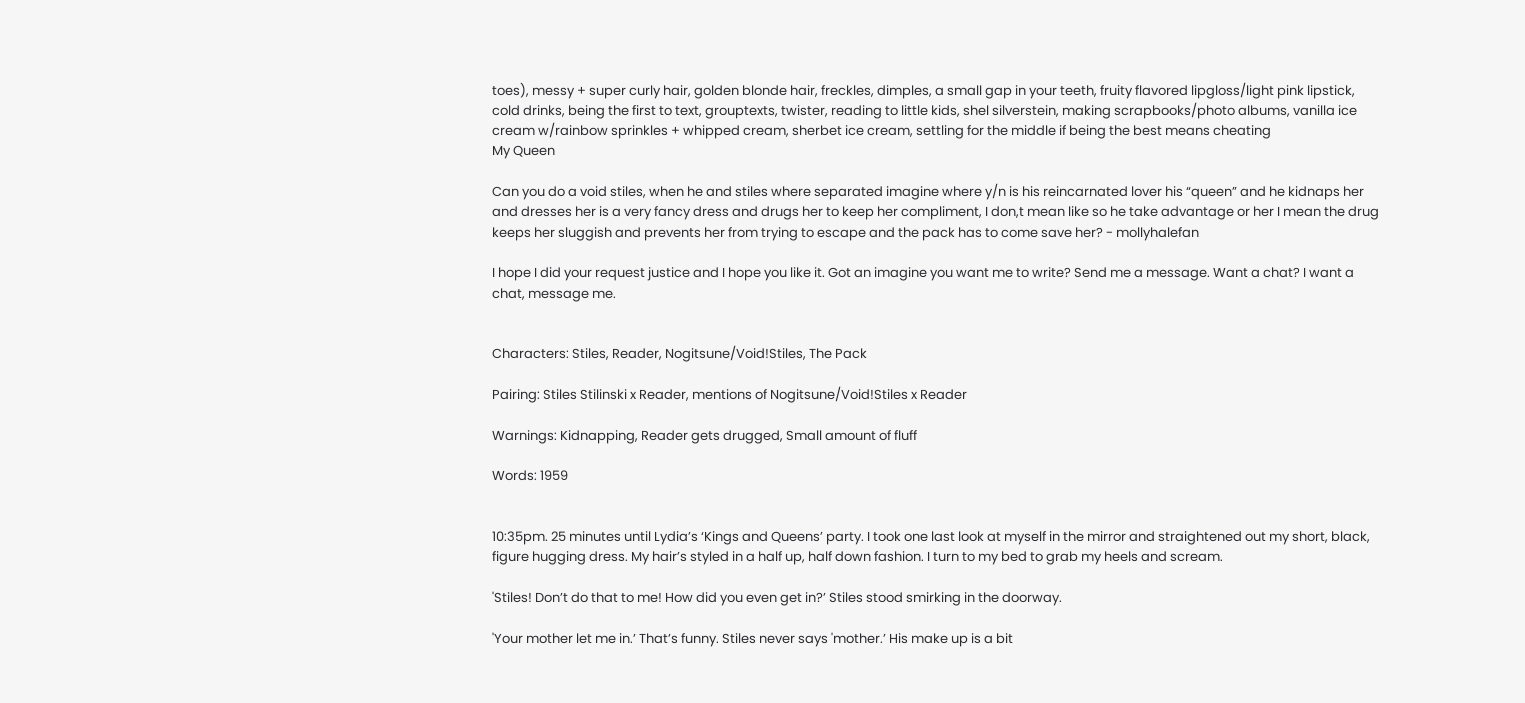toes), messy + super curly hair, golden blonde hair, freckles, dimples, a small gap in your teeth, fruity flavored lipgloss/light pink lipstick, cold drinks, being the first to text, grouptexts, twister, reading to little kids, shel silverstein, making scrapbooks/photo albums, vanilla ice cream w/rainbow sprinkles + whipped cream, sherbet ice cream, settling for the middle if being the best means cheating
My Queen

Can you do a void stiles, when he and stiles where separated imagine where y/n is his reincarnated lover his “queen” and he kidnaps her and dresses her is a very fancy dress and drugs her to keep her compliment, I don,t mean like so he take advantage or her I mean the drug keeps her sluggish and prevents her from trying to escape and the pack has to come save her? - mollyhalefan

I hope I did your request justice and I hope you like it. Got an imagine you want me to write? Send me a message. Want a chat? I want a chat, message me.


Characters: Stiles, Reader, Nogitsune/Void!Stiles, The Pack

Pairing: Stiles Stilinski x Reader, mentions of Nogitsune/Void!Stiles x Reader

Warnings: Kidnapping, Reader gets drugged, Small amount of fluff

Words: 1959


10:35pm. 25 minutes until Lydia’s ‘Kings and Queens’ party. I took one last look at myself in the mirror and straightened out my short, black, figure hugging dress. My hair’s styled in a half up, half down fashion. I turn to my bed to grab my heels and scream.

'Stiles! Don’t do that to me! How did you even get in?’ Stiles stood smirking in the doorway.

'Your mother let me in.’ That’s funny. Stiles never says 'mother.’ His make up is a bit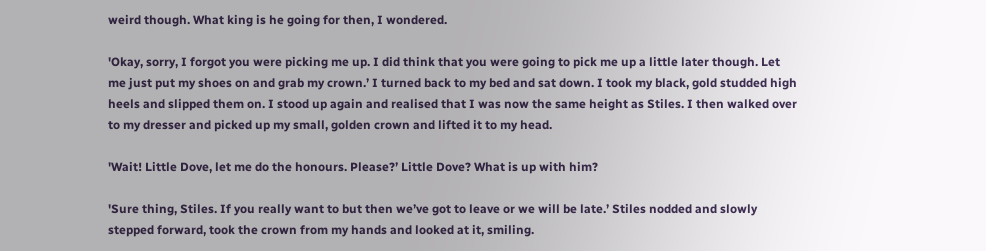weird though. What king is he going for then, I wondered.

'Okay, sorry, I forgot you were picking me up. I did think that you were going to pick me up a little later though. Let me just put my shoes on and grab my crown.’ I turned back to my bed and sat down. I took my black, gold studded high heels and slipped them on. I stood up again and realised that I was now the same height as Stiles. I then walked over to my dresser and picked up my small, golden crown and lifted it to my head.

'Wait! Little Dove, let me do the honours. Please?’ Little Dove? What is up with him?

'Sure thing, Stiles. If you really want to but then we’ve got to leave or we will be late.’ Stiles nodded and slowly stepped forward, took the crown from my hands and looked at it, smiling.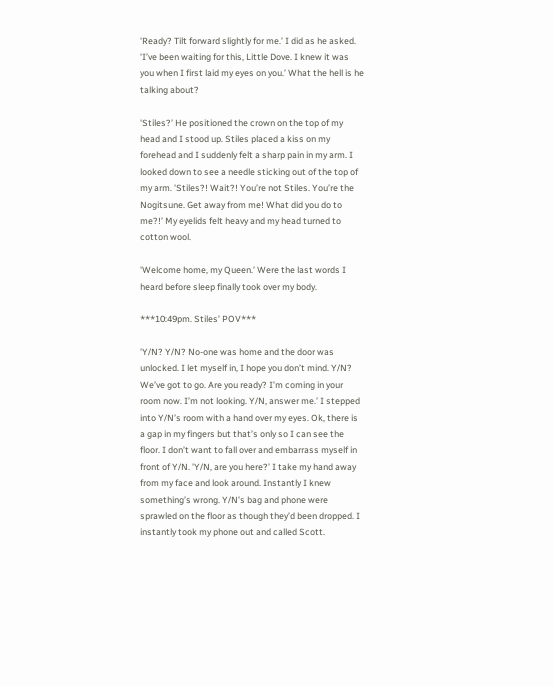'Ready? Tilt forward slightly for me.’ I did as he asked. 'I’ve been waiting for this, Little Dove. I knew it was you when I first laid my eyes on you.’ What the hell is he talking about?

'Stiles?’ He positioned the crown on the top of my head and I stood up. Stiles placed a kiss on my forehead and I suddenly felt a sharp pain in my arm. I looked down to see a needle sticking out of the top of my arm. 'Stiles?! Wait?! You’re not Stiles. You’re the Nogitsune. Get away from me! What did you do to me?!’ My eyelids felt heavy and my head turned to cotton wool.

'Welcome home, my Queen.’ Were the last words I heard before sleep finally took over my body.

***10:49pm. Stiles’ POV***

'Y/N? Y/N? No-one was home and the door was unlocked. I let myself in, I hope you don’t mind. Y/N? We’ve got to go. Are you ready? I’m coming in your room now. I’m not looking. Y/N, answer me.’ I stepped into Y/N’s room with a hand over my eyes. Ok, there is a gap in my fingers but that’s only so I can see the floor. I don’t want to fall over and embarrass myself in front of Y/N. 'Y/N, are you here?’ I take my hand away from my face and look around. Instantly I knew something’s wrong. Y/N’s bag and phone were sprawled on the floor as though they’d been dropped. I instantly took my phone out and called Scott.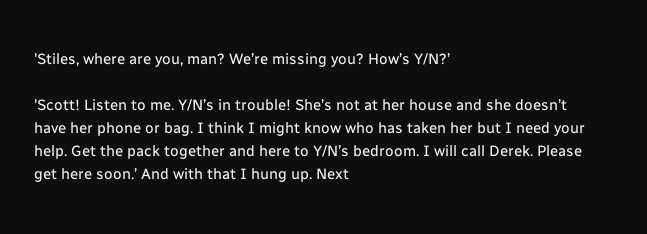'Stiles, where are you, man? We’re missing you? How’s Y/N?’

'Scott! Listen to me. Y/N’s in trouble! She’s not at her house and she doesn’t have her phone or bag. I think I might know who has taken her but I need your help. Get the pack together and here to Y/N’s bedroom. I will call Derek. Please get here soon.’ And with that I hung up. Next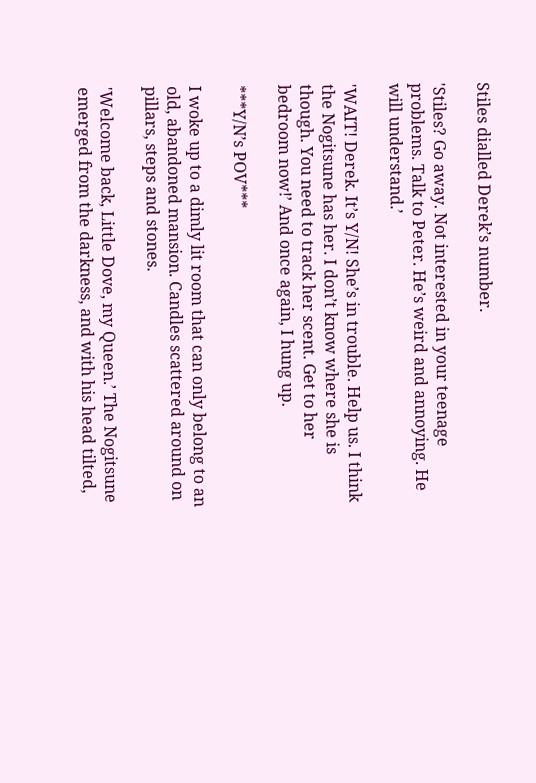Stiles dialled Derek’s number.

'Stiles? Go away. Not interested in your teenage problems. Talk to Peter. He’s weird and annoying. He will understand.’

'WAIT! Derek. It’s Y/N! She’s in trouble. Help us. I think the Nogitsune has her. I don’t know where she is though. You need to track her scent. Get to her bedroom now!’ And once again, I hung up.

***Y/N’s POV***

I woke up to a dimly lit room that can only belong to an old, abandoned mansion. Candles scattered around on pillars, steps and stones.

'Welcome back, Little Dove, my Queen.’ The Nogitsune emerged from the darkness, and with his head tilted,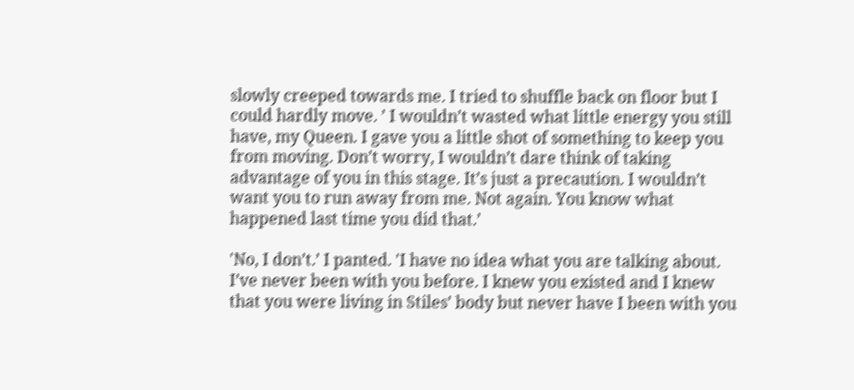slowly creeped towards me. I tried to shuffle back on floor but I could hardly move. ’ I wouldn’t wasted what little energy you still have, my Queen. I gave you a little shot of something to keep you from moving. Don’t worry, I wouldn’t dare think of taking advantage of you in this stage. It’s just a precaution. I wouldn’t want you to run away from me. Not again. You know what happened last time you did that.’

'No, I don’t.’ I panted. 'I have no idea what you are talking about. I’ve never been with you before. I knew you existed and I knew that you were living in Stiles’ body but never have I been with you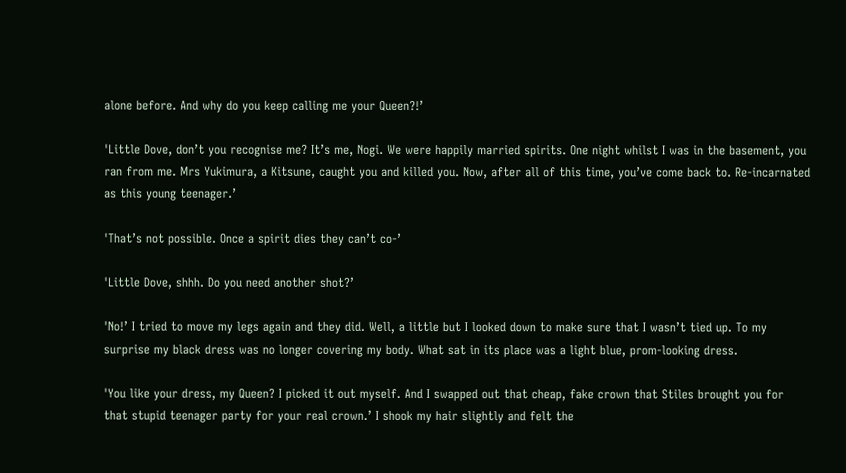alone before. And why do you keep calling me your Queen?!’

'Little Dove, don’t you recognise me? It’s me, Nogi. We were happily married spirits. One night whilst I was in the basement, you ran from me. Mrs Yukimura, a Kitsune, caught you and killed you. Now, after all of this time, you’ve come back to. Re-incarnated as this young teenager.’

'That’s not possible. Once a spirit dies they can’t co-’

'Little Dove, shhh. Do you need another shot?’

'No!’ I tried to move my legs again and they did. Well, a little but I looked down to make sure that I wasn’t tied up. To my surprise my black dress was no longer covering my body. What sat in its place was a light blue, prom-looking dress.

'You like your dress, my Queen? I picked it out myself. And I swapped out that cheap, fake crown that Stiles brought you for that stupid teenager party for your real crown.’ I shook my hair slightly and felt the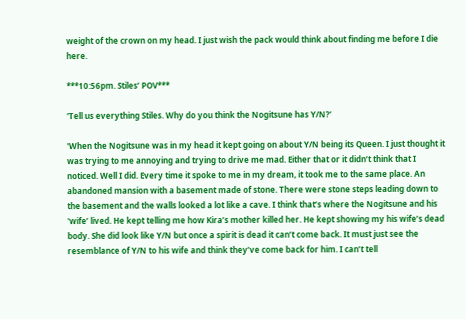weight of the crown on my head. I just wish the pack would think about finding me before I die here.

***10:56pm. Stiles’ POV***

'Tell us everything Stiles. Why do you think the Nogitsune has Y/N?’

'When the Nogitsune was in my head it kept going on about Y/N being its Queen. I just thought it was trying to me annoying and trying to drive me mad. Either that or it didn’t think that I noticed. Well I did. Every time it spoke to me in my dream, it took me to the same place. An abandoned mansion with a basement made of stone. There were stone steps leading down to the basement and the walls looked a lot like a cave. I think that’s where the Nogitsune and his 'wife’ lived. He kept telling me how Kira’s mother killed her. He kept showing my his wife’s dead body. She did look like Y/N but once a spirit is dead it can’t come back. It must just see the resemblance of Y/N to his wife and think they’ve come back for him. I can’t tell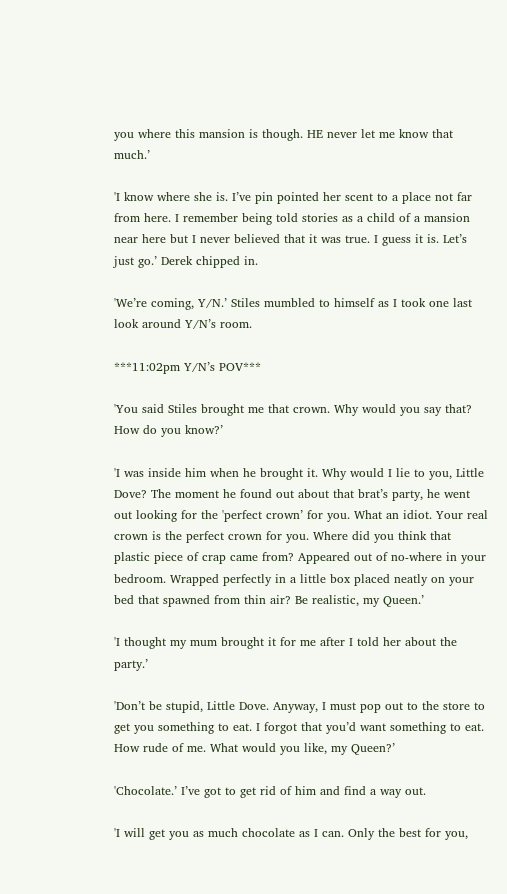you where this mansion is though. HE never let me know that much.’

'I know where she is. I’ve pin pointed her scent to a place not far from here. I remember being told stories as a child of a mansion near here but I never believed that it was true. I guess it is. Let’s just go.’ Derek chipped in.

'We’re coming, Y/N.’ Stiles mumbled to himself as I took one last look around Y/N’s room.

***11:02pm Y/N’s POV***

'You said Stiles brought me that crown. Why would you say that? How do you know?’

'I was inside him when he brought it. Why would I lie to you, Little Dove? The moment he found out about that brat’s party, he went out looking for the 'perfect crown’ for you. What an idiot. Your real crown is the perfect crown for you. Where did you think that plastic piece of crap came from? Appeared out of no-where in your bedroom. Wrapped perfectly in a little box placed neatly on your bed that spawned from thin air? Be realistic, my Queen.’

'I thought my mum brought it for me after I told her about the party.’

'Don’t be stupid, Little Dove. Anyway, I must pop out to the store to get you something to eat. I forgot that you’d want something to eat. How rude of me. What would you like, my Queen?’

'Chocolate.’ I’ve got to get rid of him and find a way out.

'I will get you as much chocolate as I can. Only the best for you,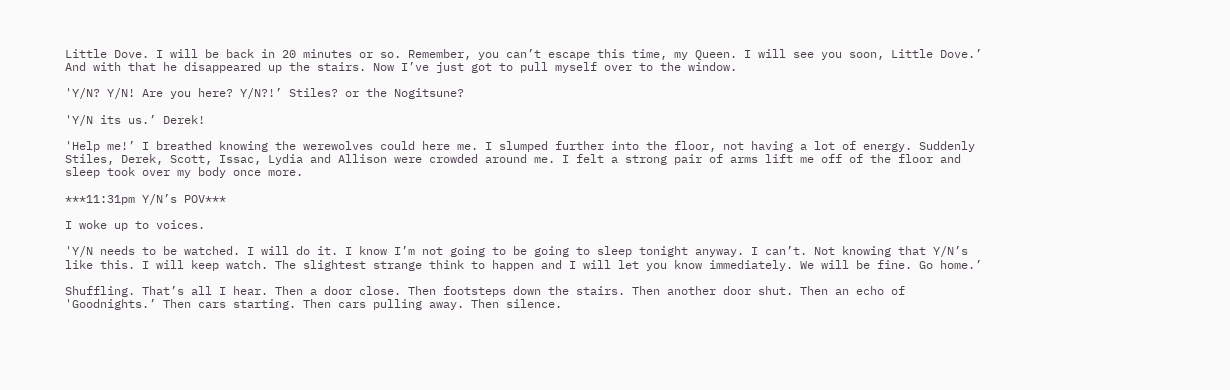Little Dove. I will be back in 20 minutes or so. Remember, you can’t escape this time, my Queen. I will see you soon, Little Dove.’ And with that he disappeared up the stairs. Now I’ve just got to pull myself over to the window.

'Y/N? Y/N! Are you here? Y/N?!’ Stiles? or the Nogitsune?

'Y/N its us.’ Derek!

'Help me!’ I breathed knowing the werewolves could here me. I slumped further into the floor, not having a lot of energy. Suddenly Stiles, Derek, Scott, Issac, Lydia and Allison were crowded around me. I felt a strong pair of arms lift me off of the floor and sleep took over my body once more.

***11:31pm Y/N’s POV***

I woke up to voices.

'Y/N needs to be watched. I will do it. I know I’m not going to be going to sleep tonight anyway. I can’t. Not knowing that Y/N’s like this. I will keep watch. The slightest strange think to happen and I will let you know immediately. We will be fine. Go home.’

Shuffling. That’s all I hear. Then a door close. Then footsteps down the stairs. Then another door shut. Then an echo of 'Goodnights.’ Then cars starting. Then cars pulling away. Then silence.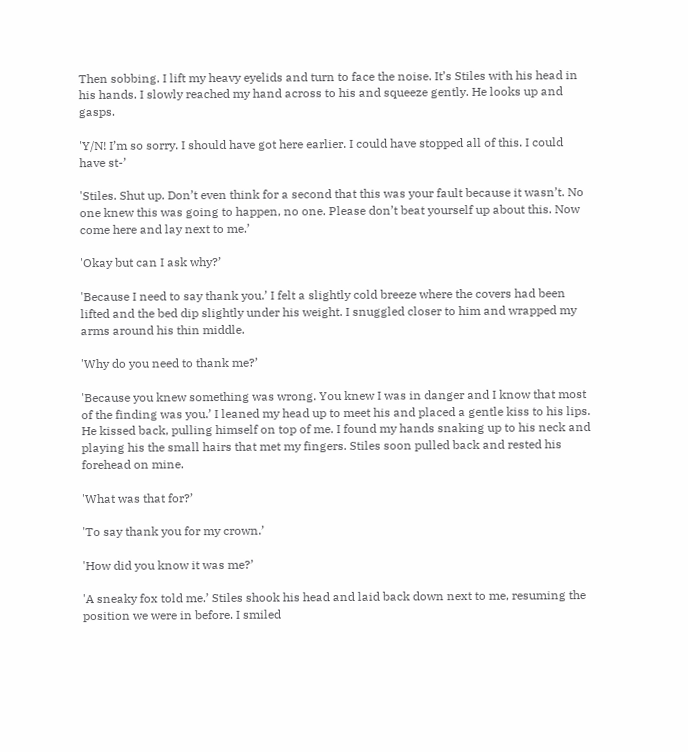Then sobbing. I lift my heavy eyelids and turn to face the noise. It’s Stiles with his head in his hands. I slowly reached my hand across to his and squeeze gently. He looks up and gasps.

'Y/N! I’m so sorry. I should have got here earlier. I could have stopped all of this. I could have st-’

'Stiles. Shut up. Don’t even think for a second that this was your fault because it wasn’t. No one knew this was going to happen, no one. Please don’t beat yourself up about this. Now come here and lay next to me.’

'Okay but can I ask why?’

'Because I need to say thank you.’ I felt a slightly cold breeze where the covers had been lifted and the bed dip slightly under his weight. I snuggled closer to him and wrapped my arms around his thin middle.

'Why do you need to thank me?’

'Because you knew something was wrong. You knew I was in danger and I know that most of the finding was you.’ I leaned my head up to meet his and placed a gentle kiss to his lips. He kissed back, pulling himself on top of me. I found my hands snaking up to his neck and playing his the small hairs that met my fingers. Stiles soon pulled back and rested his forehead on mine.

'What was that for?’

'To say thank you for my crown.’

'How did you know it was me?’

'A sneaky fox told me.’ Stiles shook his head and laid back down next to me, resuming the position we were in before. I smiled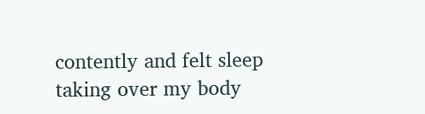contently and felt sleep taking over my body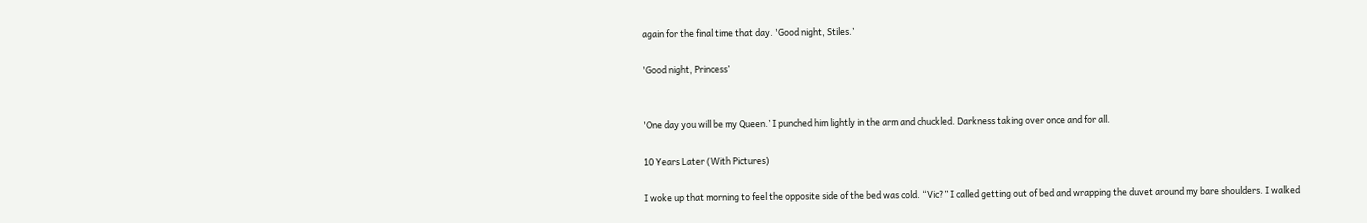again for the final time that day. 'Good night, Stiles.’

'Good night, Princess’


'One day you will be my Queen.’ I punched him lightly in the arm and chuckled. Darkness taking over once and for all.

10 Years Later (With Pictures)

I woke up that morning to feel the opposite side of the bed was cold. “Vic?” I called getting out of bed and wrapping the duvet around my bare shoulders. I walked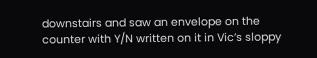downstairs and saw an envelope on the counter with Y/N written on it in Vic’s sloppy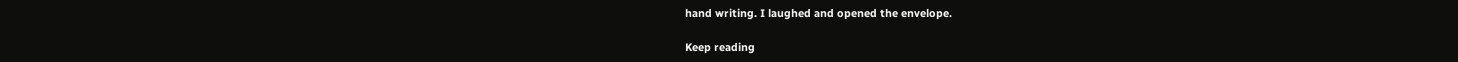hand writing. I laughed and opened the envelope.

Keep reading